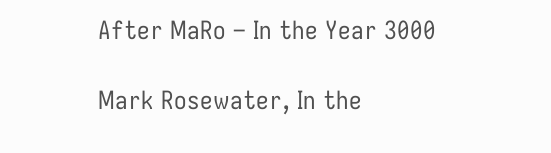After MaRo – In the Year 3000

Mark Rosewater, In the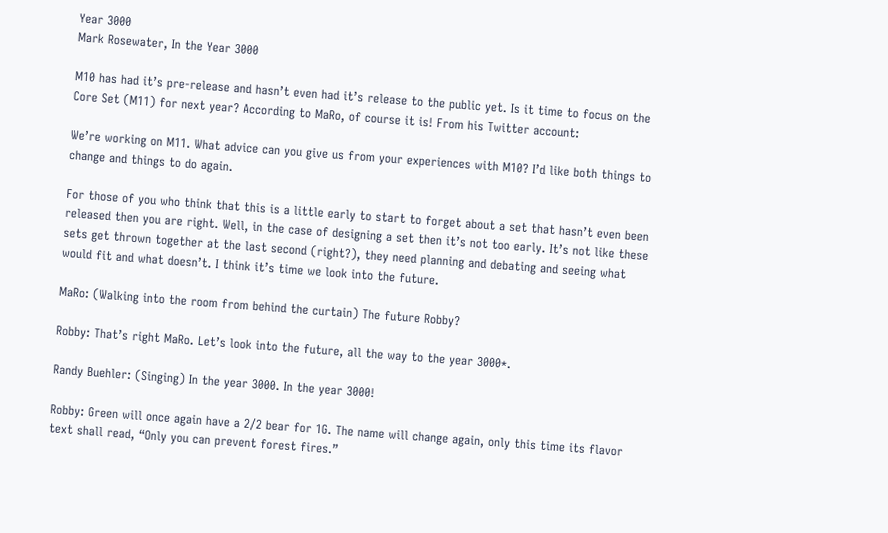Year 3000
Mark Rosewater, In the Year 3000

M10 has had it’s pre-release and hasn’t even had it’s release to the public yet. Is it time to focus on the Core Set (M11) for next year? According to MaRo, of course it is! From his Twitter account:

We’re working on M11. What advice can you give us from your experiences with M10? I’d like both things to change and things to do again.

For those of you who think that this is a little early to start to forget about a set that hasn’t even been released then you are right. Well, in the case of designing a set then it’s not too early. It’s not like these sets get thrown together at the last second (right?), they need planning and debating and seeing what would fit and what doesn’t. I think it’s time we look into the future.

MaRo: (Walking into the room from behind the curtain) The future Robby?

Robby: That’s right MaRo. Let’s look into the future, all the way to the year 3000*.

Randy Buehler: (Singing) In the year 3000. In the year 3000!

Robby: Green will once again have a 2/2 bear for 1G. The name will change again, only this time its flavor text shall read, “Only you can prevent forest fires.”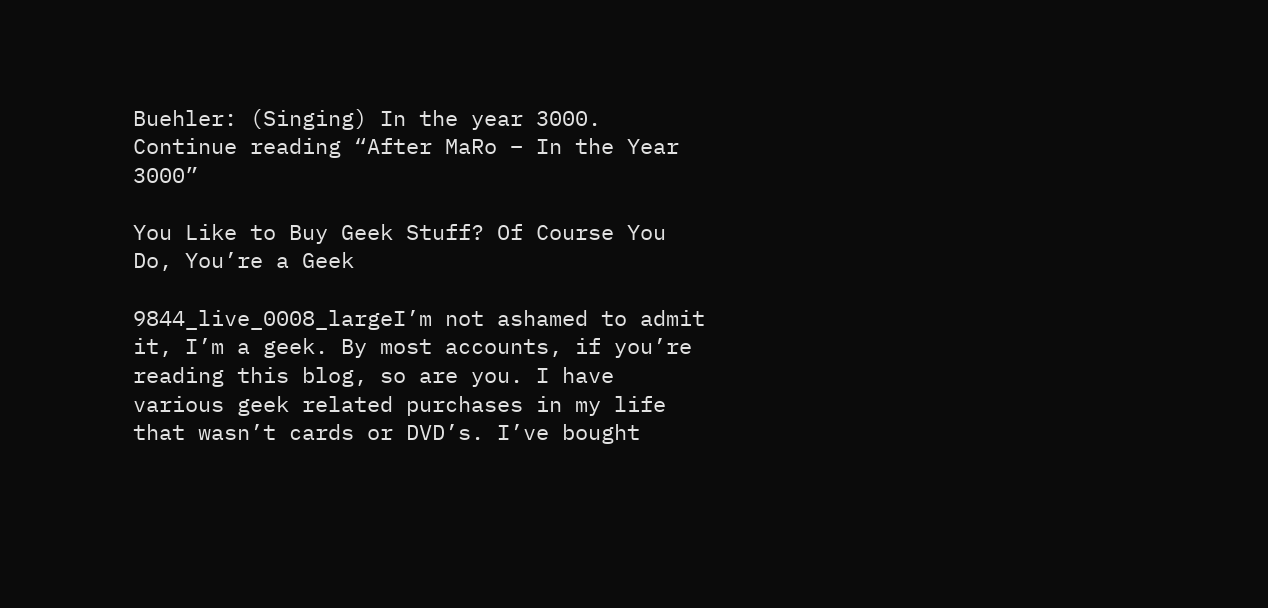Buehler: (Singing) In the year 3000. Continue reading “After MaRo – In the Year 3000”

You Like to Buy Geek Stuff? Of Course You Do, You’re a Geek

9844_live_0008_largeI’m not ashamed to admit it, I’m a geek. By most accounts, if you’re reading this blog, so are you. I have various geek related purchases in my life that wasn’t cards or DVD’s. I’ve bought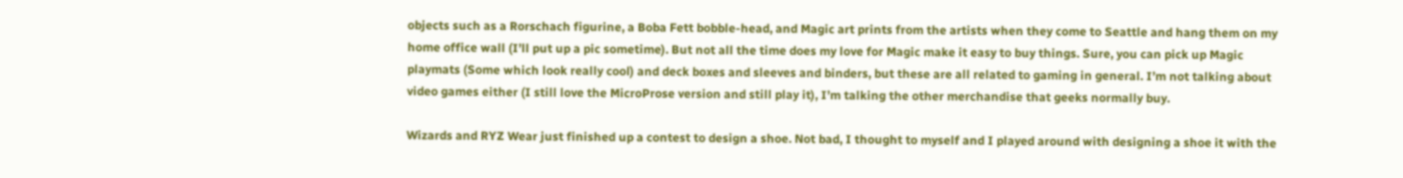objects such as a Rorschach figurine, a Boba Fett bobble-head, and Magic art prints from the artists when they come to Seattle and hang them on my home office wall (I’ll put up a pic sometime). But not all the time does my love for Magic make it easy to buy things. Sure, you can pick up Magic playmats (Some which look really cool) and deck boxes and sleeves and binders, but these are all related to gaming in general. I’m not talking about video games either (I still love the MicroProse version and still play it), I’m talking the other merchandise that geeks normally buy.

Wizards and RYZ Wear just finished up a contest to design a shoe. Not bad, I thought to myself and I played around with designing a shoe it with the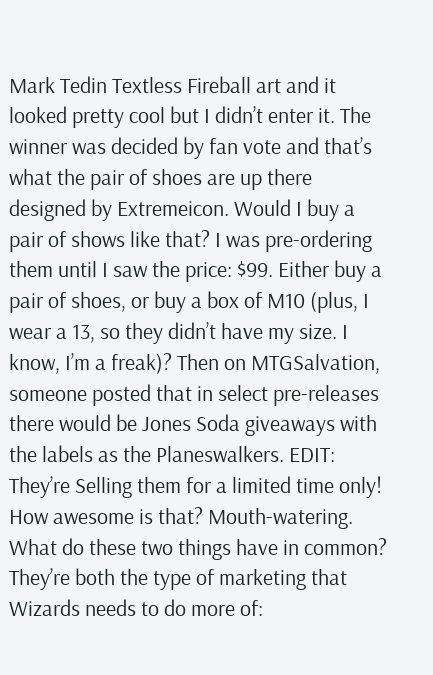Mark Tedin Textless Fireball art and it looked pretty cool but I didn’t enter it. The winner was decided by fan vote and that’s what the pair of shoes are up there designed by Extremeicon. Would I buy a pair of shows like that? I was pre-ordering them until I saw the price: $99. Either buy a pair of shoes, or buy a box of M10 (plus, I wear a 13, so they didn’t have my size. I know, I’m a freak)? Then on MTGSalvation, someone posted that in select pre-releases there would be Jones Soda giveaways with the labels as the Planeswalkers. EDIT: They’re Selling them for a limited time only! How awesome is that? Mouth-watering. What do these two things have in common? They’re both the type of marketing that Wizards needs to do more of: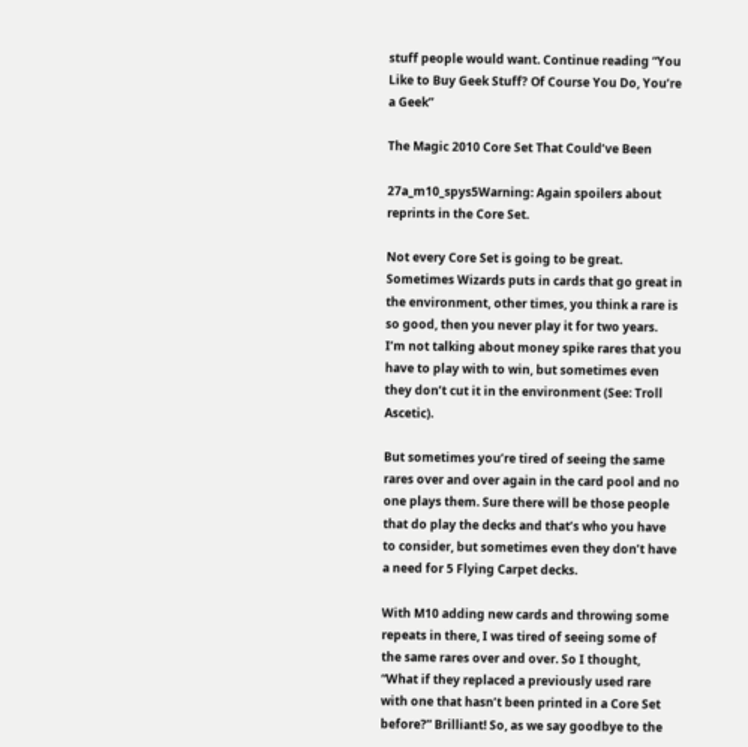stuff people would want. Continue reading “You Like to Buy Geek Stuff? Of Course You Do, You’re a Geek”

The Magic 2010 Core Set That Could’ve Been

27a_m10_spys5Warning: Again spoilers about reprints in the Core Set.

Not every Core Set is going to be great. Sometimes Wizards puts in cards that go great in the environment, other times, you think a rare is so good, then you never play it for two years.  I’m not talking about money spike rares that you have to play with to win, but sometimes even they don’t cut it in the environment (See: Troll Ascetic).

But sometimes you’re tired of seeing the same rares over and over again in the card pool and no one plays them. Sure there will be those people that do play the decks and that’s who you have to consider, but sometimes even they don’t have a need for 5 Flying Carpet decks.

With M10 adding new cards and throwing some repeats in there, I was tired of seeing some of the same rares over and over. So I thought, “What if they replaced a previously used rare with one that hasn’t been printed in a Core Set before?” Brilliant! So, as we say goodbye to the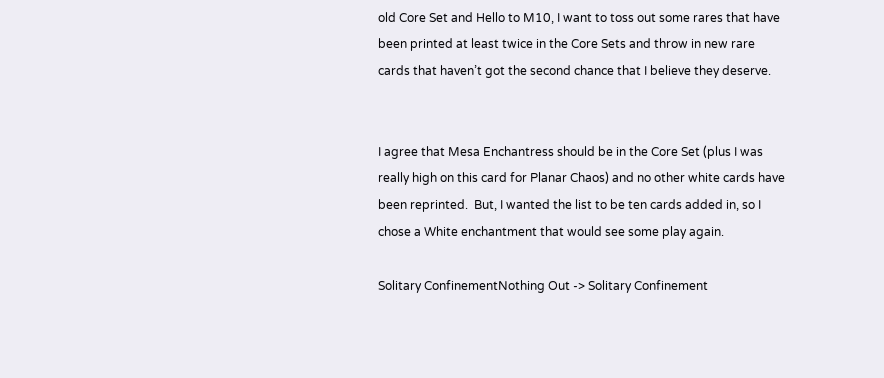old Core Set and Hello to M10, I want to toss out some rares that have been printed at least twice in the Core Sets and throw in new rare cards that haven’t got the second chance that I believe they deserve.


I agree that Mesa Enchantress should be in the Core Set (plus I was really high on this card for Planar Chaos) and no other white cards have been reprinted.  But, I wanted the list to be ten cards added in, so I chose a White enchantment that would see some play again.

Solitary ConfinementNothing Out -> Solitary Confinement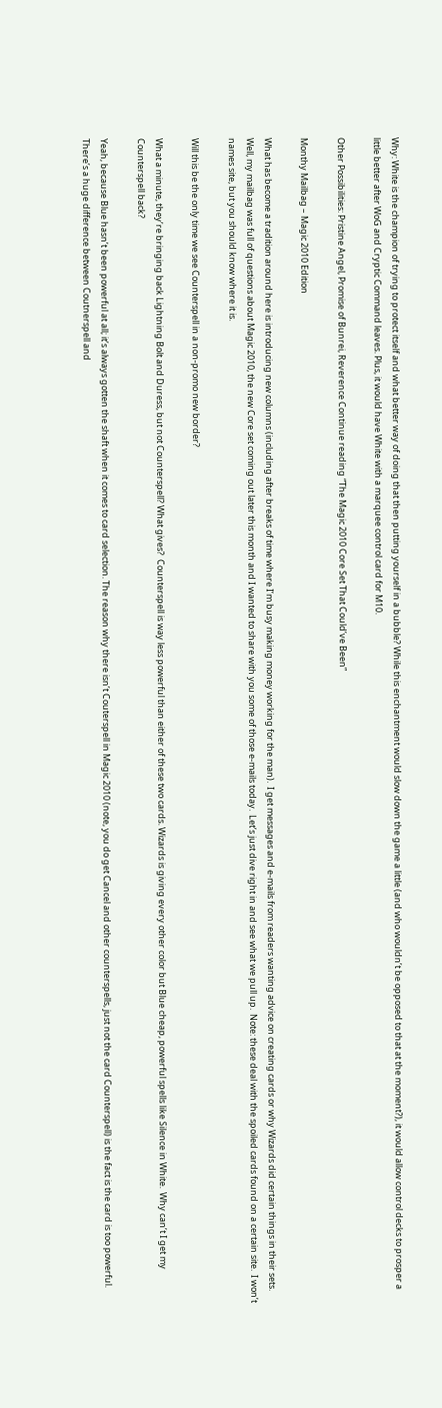Why: White is the champion of trying to protect itself and what better way of doing that then putting yourself in a bubble? While this enchantment would slow down the game a little (and who wouldn’t be opposed to that at the moment?), it would allow control decks to prosper a little better after WoG and Cryptic Command leaves. Plus, it would have White with a marquee control card for M10.

Other Possibilities: Pristine Angel, Promise of Bunrei, Reverence Continue reading “The Magic 2010 Core Set That Could’ve Been”

Monthy Mailbag – Magic 2010 Edition

What has become a tradition around here is introducing new columns (including after breaks of time where I’m busy making money working for the man).  I get messages and e-mails from readers wanting advice on creating cards or why Wizards did certain things in their sets.  Well, my mailbag was full of questions about Magic 2010, the new Core set coming out later this month and I wanted to share with you some of those e-mails today.  Let’s just dive right in and see what we pull up.  Note: these deal with the spoiled cards found on a certain site.  I won’t names site, but you should know where it is.

Will this be the only time we see Counterspell in a non-promo new border?

What a minute, they’re bringing back Lightning Bolt and Duress, but not Counterspell? What gives?  Counterspell is way less powerful than either of these two cards. Wizards is giving every other color but Blue cheap, powerful spells like Silence in White.  Why can’t I get my Counterspell back?

Yeah, because Blue hasn’t been powerful at all; it’s always gotten the shaft when it comes to card selection. The reason why there isn’t Couterspell in Magic 2010 (note, you do get Cancel and other counterspells, just not the card Counterspell) is the fact is the card is too powerful. There’s a huge difference between Coutnerspell and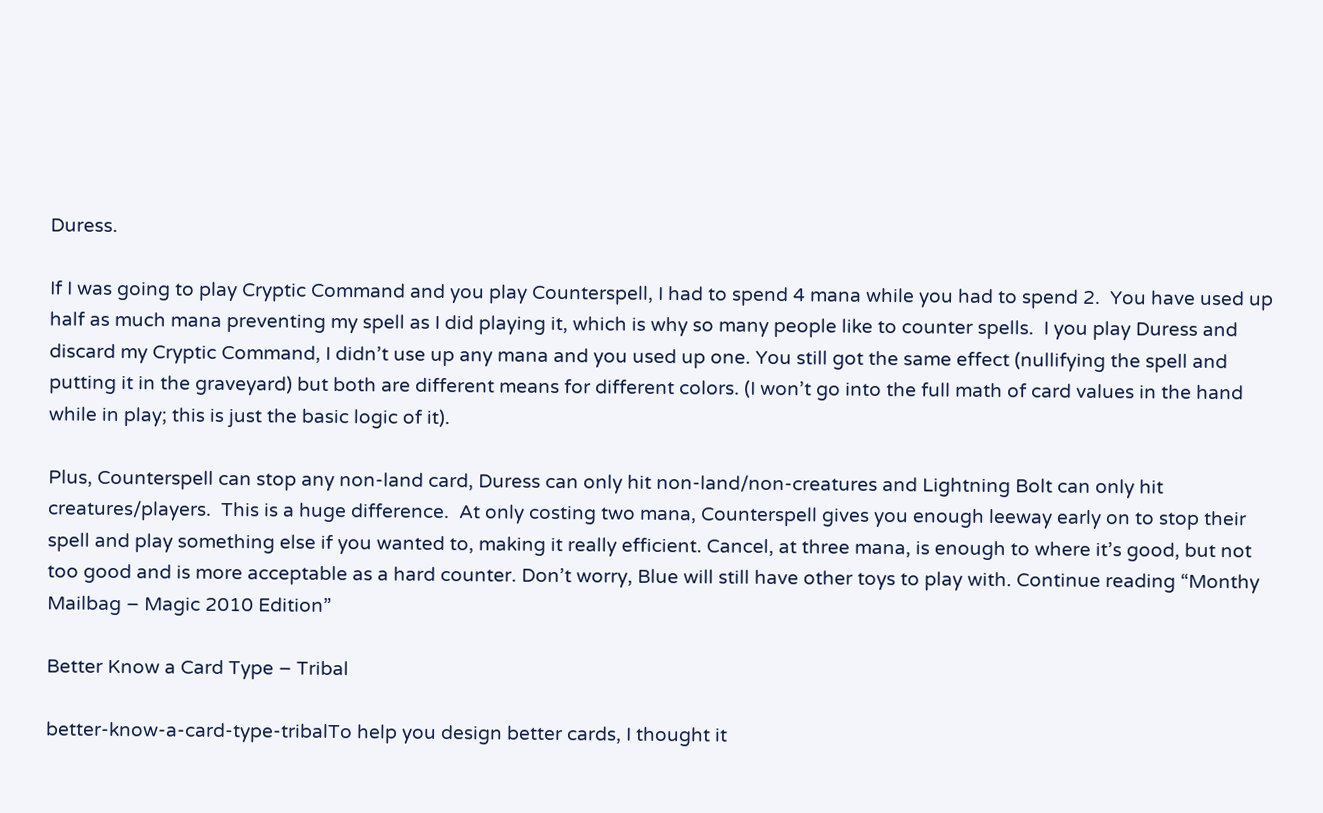Duress.

If I was going to play Cryptic Command and you play Counterspell, I had to spend 4 mana while you had to spend 2.  You have used up half as much mana preventing my spell as I did playing it, which is why so many people like to counter spells.  I you play Duress and discard my Cryptic Command, I didn’t use up any mana and you used up one. You still got the same effect (nullifying the spell and putting it in the graveyard) but both are different means for different colors. (I won’t go into the full math of card values in the hand while in play; this is just the basic logic of it).

Plus, Counterspell can stop any non-land card, Duress can only hit non-land/non-creatures and Lightning Bolt can only hit creatures/players.  This is a huge difference.  At only costing two mana, Counterspell gives you enough leeway early on to stop their spell and play something else if you wanted to, making it really efficient. Cancel, at three mana, is enough to where it’s good, but not too good and is more acceptable as a hard counter. Don’t worry, Blue will still have other toys to play with. Continue reading “Monthy Mailbag – Magic 2010 Edition”

Better Know a Card Type – Tribal

better-know-a-card-type-tribalTo help you design better cards, I thought it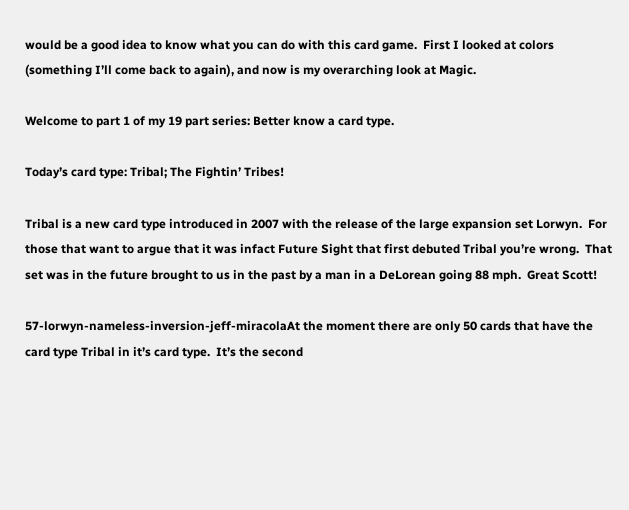would be a good idea to know what you can do with this card game.  First I looked at colors (something I’ll come back to again), and now is my overarching look at Magic.

Welcome to part 1 of my 19 part series: Better know a card type.

Today’s card type: Tribal; The Fightin’ Tribes!

Tribal is a new card type introduced in 2007 with the release of the large expansion set Lorwyn.  For those that want to argue that it was infact Future Sight that first debuted Tribal you’re wrong.  That set was in the future brought to us in the past by a man in a DeLorean going 88 mph.  Great Scott!

57-lorwyn-nameless-inversion-jeff-miracolaAt the moment there are only 50 cards that have the card type Tribal in it’s card type.  It’s the second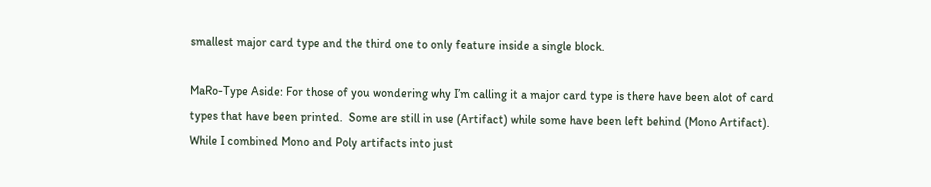smallest major card type and the third one to only feature inside a single block.

MaRo-Type Aside: For those of you wondering why I’m calling it a major card type is there have been alot of card types that have been printed.  Some are still in use (Artifact) while some have been left behind (Mono Artifact).  While I combined Mono and Poly artifacts into just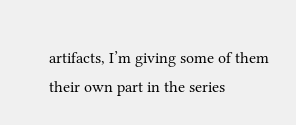artifacts, I’m giving some of them their own part in the series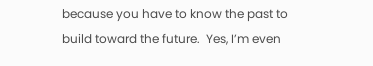because you have to know the past to build toward the future.  Yes, I’m even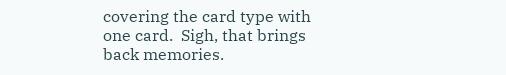covering the card type with one card.  Sigh, that brings back memories.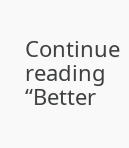Continue reading “Better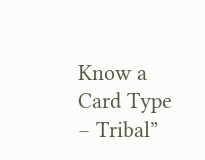Know a Card Type – Tribal”